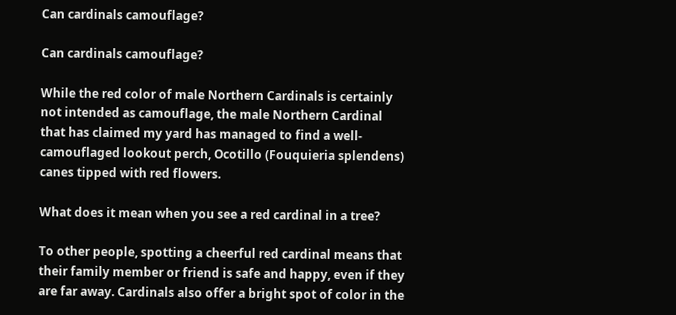Can cardinals camouflage?

Can cardinals camouflage?

While the red color of male Northern Cardinals is certainly not intended as camouflage, the male Northern Cardinal that has claimed my yard has managed to find a well-camouflaged lookout perch, Ocotillo (Fouquieria splendens) canes tipped with red flowers.

What does it mean when you see a red cardinal in a tree?

To other people, spotting a cheerful red cardinal means that their family member or friend is safe and happy, even if they are far away. Cardinals also offer a bright spot of color in the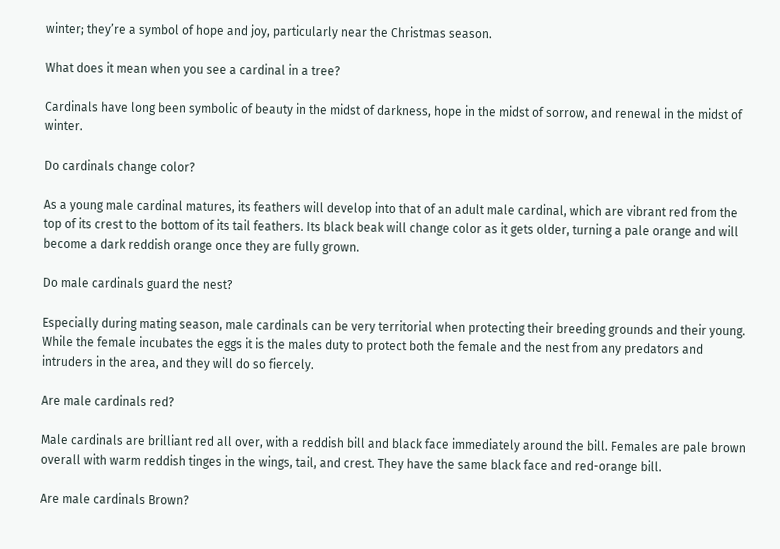winter; they’re a symbol of hope and joy, particularly near the Christmas season.

What does it mean when you see a cardinal in a tree?

Cardinals have long been symbolic of beauty in the midst of darkness, hope in the midst of sorrow, and renewal in the midst of winter.

Do cardinals change color?

As a young male cardinal matures, its feathers will develop into that of an adult male cardinal, which are vibrant red from the top of its crest to the bottom of its tail feathers. Its black beak will change color as it gets older, turning a pale orange and will become a dark reddish orange once they are fully grown.

Do male cardinals guard the nest?

Especially during mating season, male cardinals can be very territorial when protecting their breeding grounds and their young. While the female incubates the eggs it is the males duty to protect both the female and the nest from any predators and intruders in the area, and they will do so fiercely.

Are male cardinals red?

Male cardinals are brilliant red all over, with a reddish bill and black face immediately around the bill. Females are pale brown overall with warm reddish tinges in the wings, tail, and crest. They have the same black face and red-orange bill.

Are male cardinals Brown?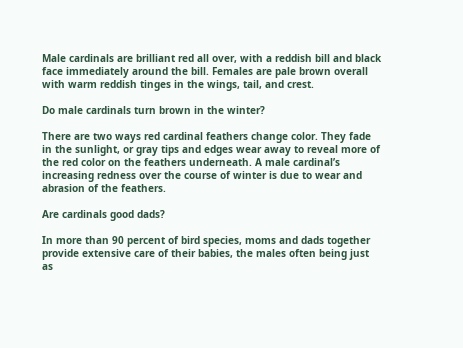Male cardinals are brilliant red all over, with a reddish bill and black face immediately around the bill. Females are pale brown overall with warm reddish tinges in the wings, tail, and crest.

Do male cardinals turn brown in the winter?

There are two ways red cardinal feathers change color. They fade in the sunlight, or gray tips and edges wear away to reveal more of the red color on the feathers underneath. A male cardinal’s increasing redness over the course of winter is due to wear and abrasion of the feathers.

Are cardinals good dads?

In more than 90 percent of bird species, moms and dads together provide extensive care of their babies, the males often being just as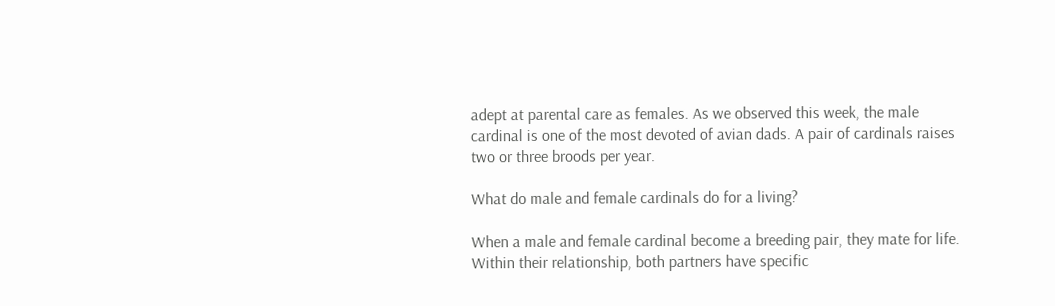adept at parental care as females. As we observed this week, the male cardinal is one of the most devoted of avian dads. A pair of cardinals raises two or three broods per year.

What do male and female cardinals do for a living?

When a male and female cardinal become a breeding pair, they mate for life. Within their relationship, both partners have specific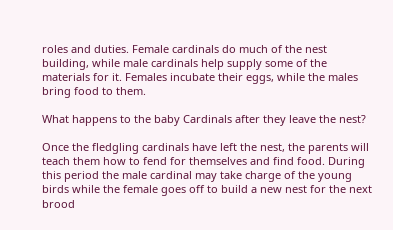roles and duties. Female cardinals do much of the nest building, while male cardinals help supply some of the materials for it. Females incubate their eggs, while the males bring food to them.

What happens to the baby Cardinals after they leave the nest?

Once the fledgling cardinals have left the nest, the parents will teach them how to fend for themselves and find food. During this period the male cardinal may take charge of the young birds while the female goes off to build a new nest for the next brood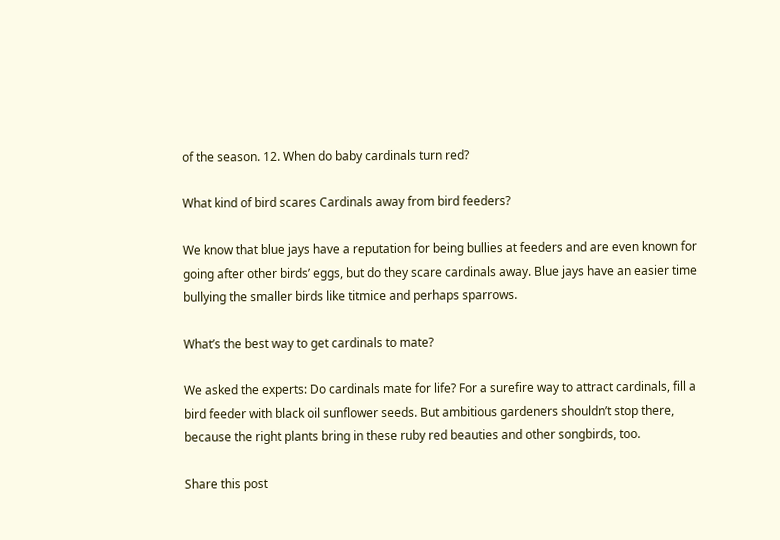of the season. 12. When do baby cardinals turn red?

What kind of bird scares Cardinals away from bird feeders?

We know that blue jays have a reputation for being bullies at feeders and are even known for going after other birds’ eggs, but do they scare cardinals away. Blue jays have an easier time bullying the smaller birds like titmice and perhaps sparrows.

What’s the best way to get cardinals to mate?

We asked the experts: Do cardinals mate for life? For a surefire way to attract cardinals, fill a bird feeder with black oil sunflower seeds. But ambitious gardeners shouldn’t stop there, because the right plants bring in these ruby red beauties and other songbirds, too.

Share this post